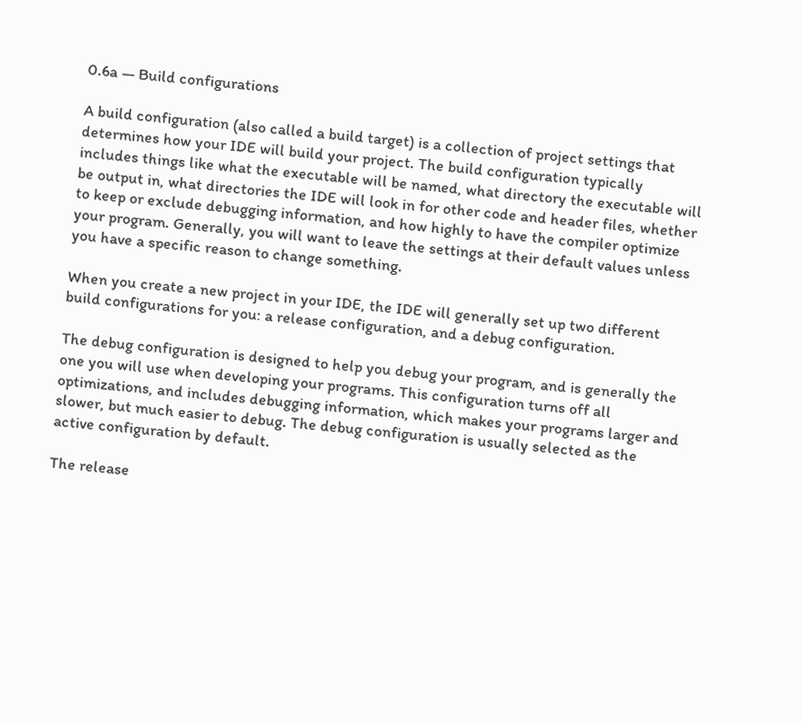0.6a — Build configurations

A build configuration (also called a build target) is a collection of project settings that determines how your IDE will build your project. The build configuration typically includes things like what the executable will be named, what directory the executable will be output in, what directories the IDE will look in for other code and header files, whether to keep or exclude debugging information, and how highly to have the compiler optimize your program. Generally, you will want to leave the settings at their default values unless you have a specific reason to change something.

When you create a new project in your IDE, the IDE will generally set up two different build configurations for you: a release configuration, and a debug configuration.

The debug configuration is designed to help you debug your program, and is generally the one you will use when developing your programs. This configuration turns off all optimizations, and includes debugging information, which makes your programs larger and slower, but much easier to debug. The debug configuration is usually selected as the active configuration by default.

The release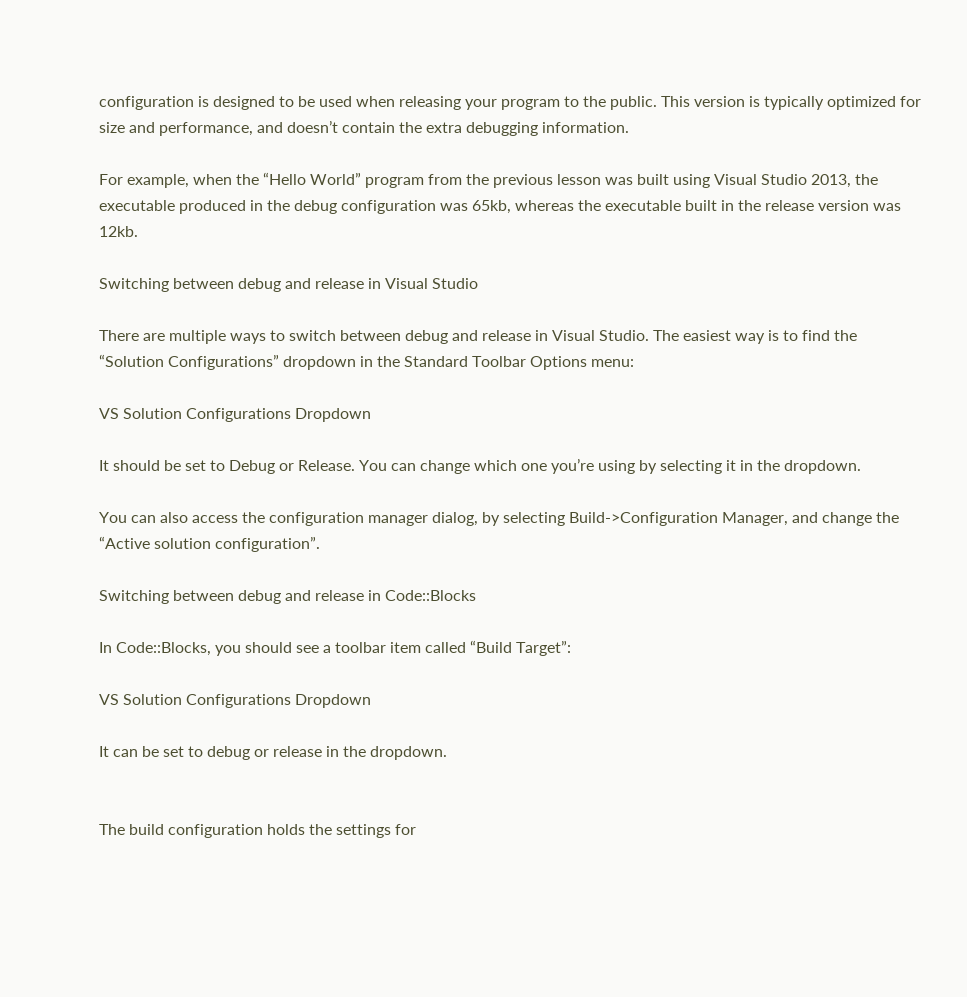configuration is designed to be used when releasing your program to the public. This version is typically optimized for size and performance, and doesn’t contain the extra debugging information.

For example, when the “Hello World” program from the previous lesson was built using Visual Studio 2013, the executable produced in the debug configuration was 65kb, whereas the executable built in the release version was 12kb.

Switching between debug and release in Visual Studio

There are multiple ways to switch between debug and release in Visual Studio. The easiest way is to find the “Solution Configurations” dropdown in the Standard Toolbar Options menu:

VS Solution Configurations Dropdown

It should be set to Debug or Release. You can change which one you’re using by selecting it in the dropdown.

You can also access the configuration manager dialog, by selecting Build->Configuration Manager, and change the “Active solution configuration”.

Switching between debug and release in Code::Blocks

In Code::Blocks, you should see a toolbar item called “Build Target”:

VS Solution Configurations Dropdown

It can be set to debug or release in the dropdown.


The build configuration holds the settings for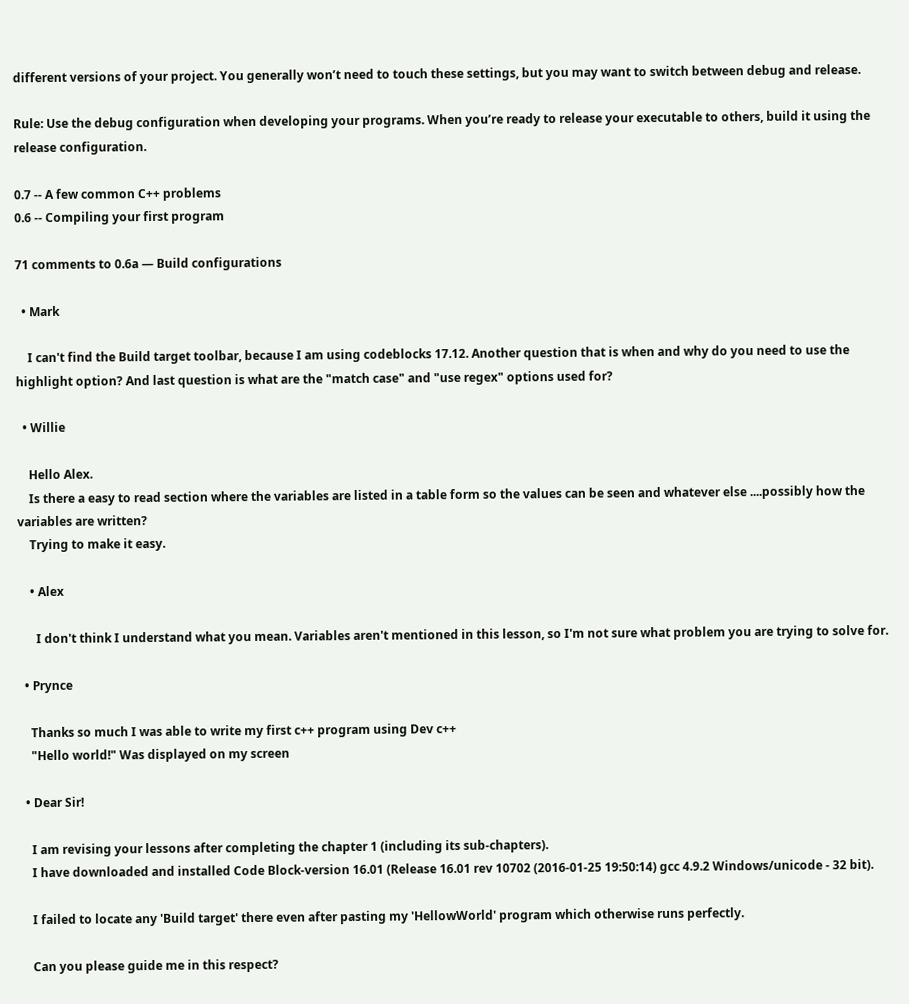different versions of your project. You generally won’t need to touch these settings, but you may want to switch between debug and release.

Rule: Use the debug configuration when developing your programs. When you’re ready to release your executable to others, build it using the release configuration.

0.7 -- A few common C++ problems
0.6 -- Compiling your first program

71 comments to 0.6a — Build configurations

  • Mark

    I can't find the Build target toolbar, because I am using codeblocks 17.12. Another question that is when and why do you need to use the highlight option? And last question is what are the "match case" and "use regex" options used for?

  • Willie

    Hello Alex.
    Is there a easy to read section where the variables are listed in a table form so the values can be seen and whatever else ....possibly how the variables are written?
    Trying to make it easy.

    • Alex

      I don't think I understand what you mean. Variables aren't mentioned in this lesson, so I'm not sure what problem you are trying to solve for.

  • Prynce

    Thanks so much I was able to write my first c++ program using Dev c++
    "Hello world!" Was displayed on my screen

  • Dear Sir!

    I am revising your lessons after completing the chapter 1 (including its sub-chapters).
    I have downloaded and installed Code Block-version 16.01 (Release 16.01 rev 10702 (2016-01-25 19:50:14) gcc 4.9.2 Windows/unicode - 32 bit).

    I failed to locate any 'Build target' there even after pasting my 'HellowWorld' program which otherwise runs perfectly.

    Can you please guide me in this respect?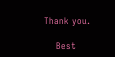Thank you.

    Best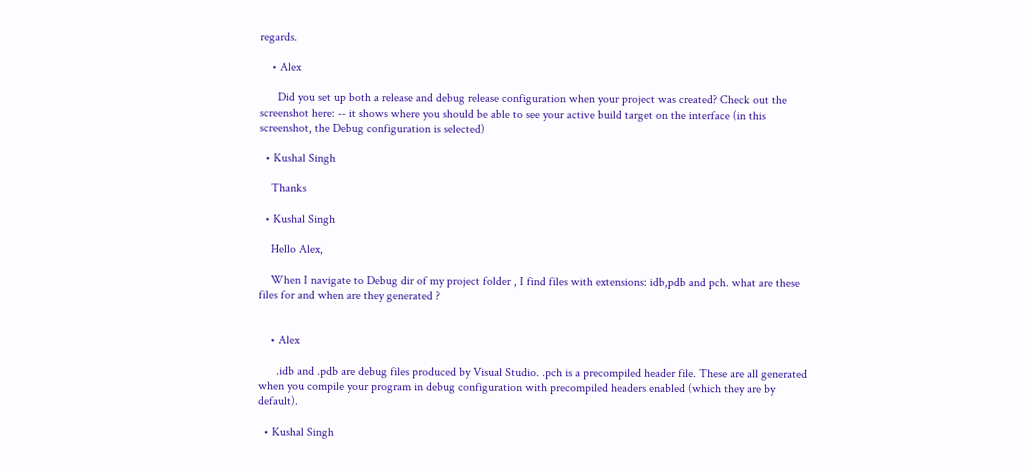regards.

    • Alex

      Did you set up both a release and debug release configuration when your project was created? Check out the screenshot here: -- it shows where you should be able to see your active build target on the interface (in this screenshot, the Debug configuration is selected)

  • Kushal Singh

    Thanks

  • Kushal Singh

    Hello Alex,

    When I navigate to Debug dir of my project folder , I find files with extensions: idb,pdb and pch. what are these files for and when are they generated ?


    • Alex

      .idb and .pdb are debug files produced by Visual Studio. .pch is a precompiled header file. These are all generated when you compile your program in debug configuration with precompiled headers enabled (which they are by default).

  • Kushal Singh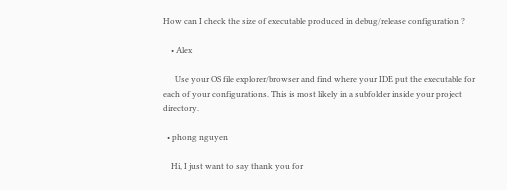How can I check the size of executable produced in debug/release configuration ?

    • Alex

      Use your OS file explorer/browser and find where your IDE put the executable for each of your configurations. This is most likely in a subfolder inside your project directory.

  • phong nguyen

    Hi, I just want to say thank you for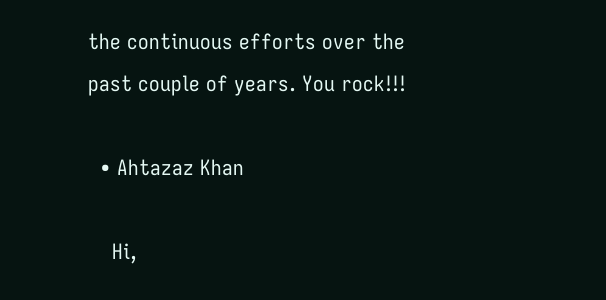the continuous efforts over the past couple of years. You rock!!!

  • Ahtazaz Khan

    Hi,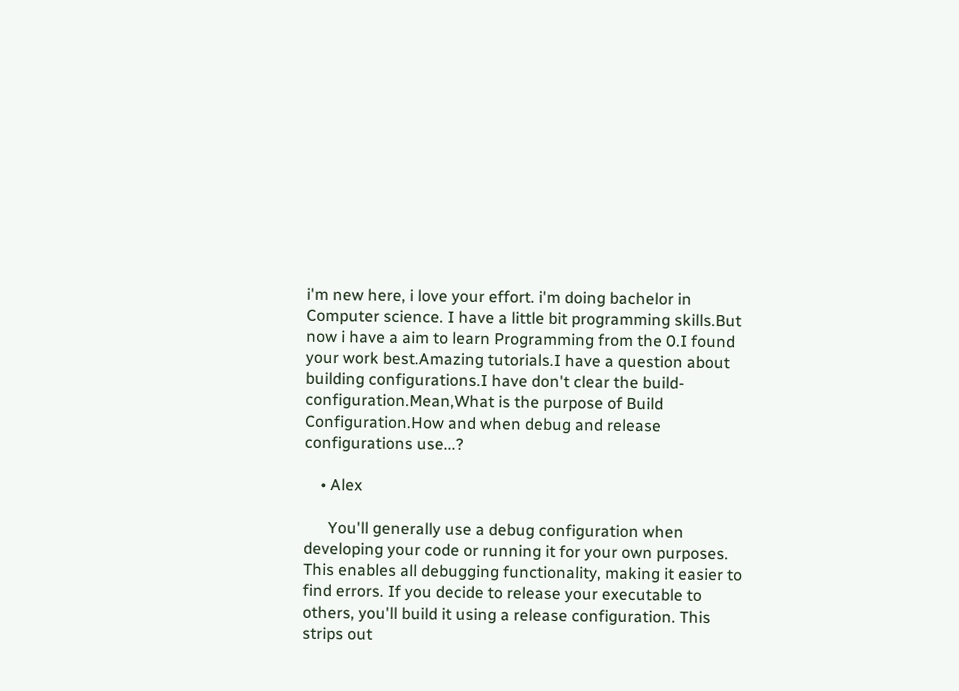i'm new here, i love your effort. i'm doing bachelor in Computer science. I have a little bit programming skills.But now i have a aim to learn Programming from the 0.I found your work best.Amazing tutorials.I have a question about building configurations.I have don't clear the build-configuration.Mean,What is the purpose of Build Configuration.How and when debug and release configurations use...?

    • Alex

      You'll generally use a debug configuration when developing your code or running it for your own purposes. This enables all debugging functionality, making it easier to find errors. If you decide to release your executable to others, you'll build it using a release configuration. This strips out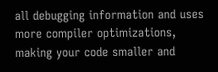all debugging information and uses more compiler optimizations, making your code smaller and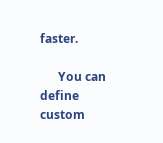faster.

      You can define custom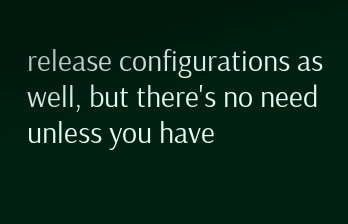release configurations as well, but there's no need unless you have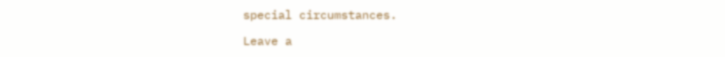special circumstances.

Leave a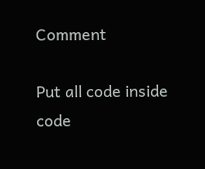Comment

Put all code inside code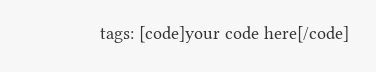tags: [code]your code here[/code]